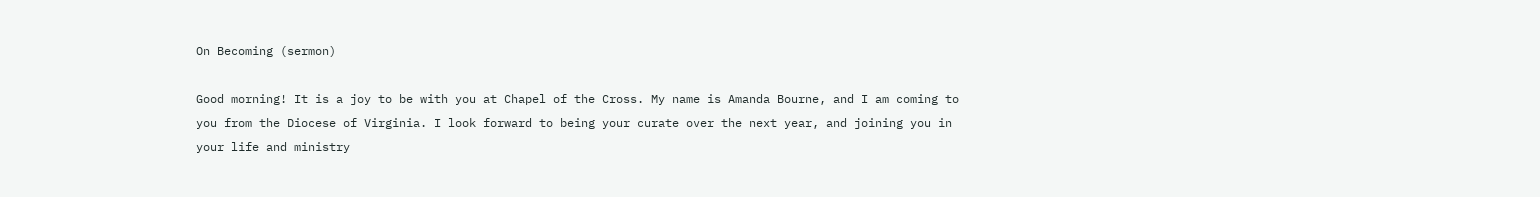On Becoming (sermon)

Good morning! It is a joy to be with you at Chapel of the Cross. My name is Amanda Bourne, and I am coming to you from the Diocese of Virginia. I look forward to being your curate over the next year, and joining you in your life and ministry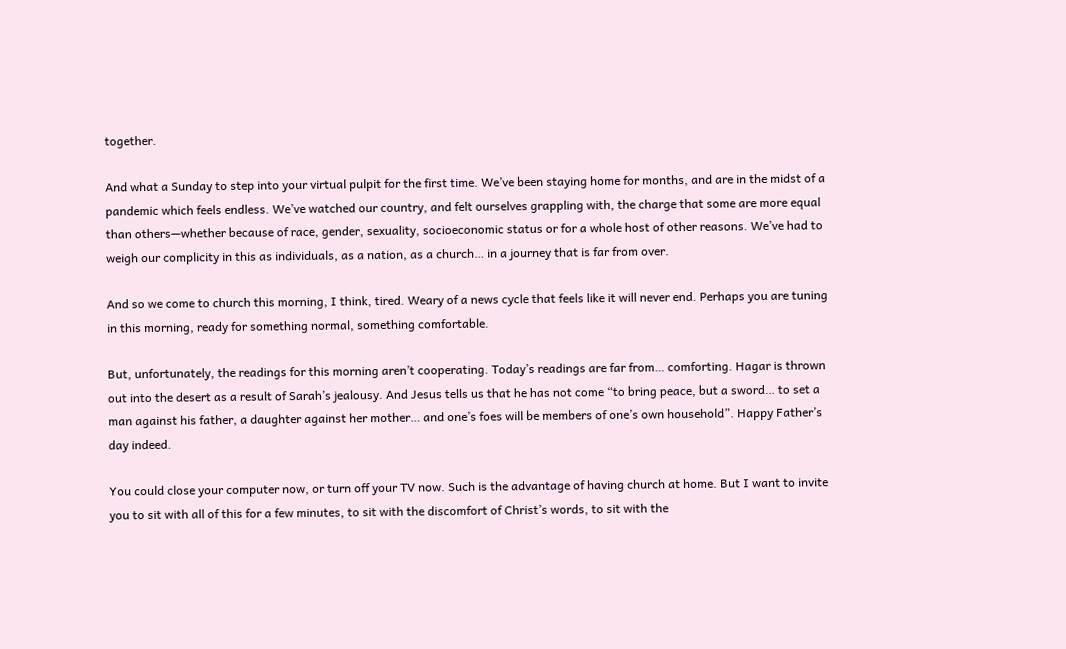together.

And what a Sunday to step into your virtual pulpit for the first time. We’ve been staying home for months, and are in the midst of a pandemic which feels endless. We’ve watched our country, and felt ourselves grappling with, the charge that some are more equal than others—whether because of race, gender, sexuality, socioeconomic status or for a whole host of other reasons. We’ve had to weigh our complicity in this as individuals, as a nation, as a church… in a journey that is far from over.

And so we come to church this morning, I think, tired. Weary of a news cycle that feels like it will never end. Perhaps you are tuning in this morning, ready for something normal, something comfortable.

But, unfortunately, the readings for this morning aren’t cooperating. Today’s readings are far from… comforting. Hagar is thrown out into the desert as a result of Sarah’s jealousy. And Jesus tells us that he has not come “to bring peace, but a sword… to set a man against his father, a daughter against her mother… and one’s foes will be members of one’s own household”. Happy Father’s day indeed.

You could close your computer now, or turn off your TV now. Such is the advantage of having church at home. But I want to invite you to sit with all of this for a few minutes, to sit with the discomfort of Christ’s words, to sit with the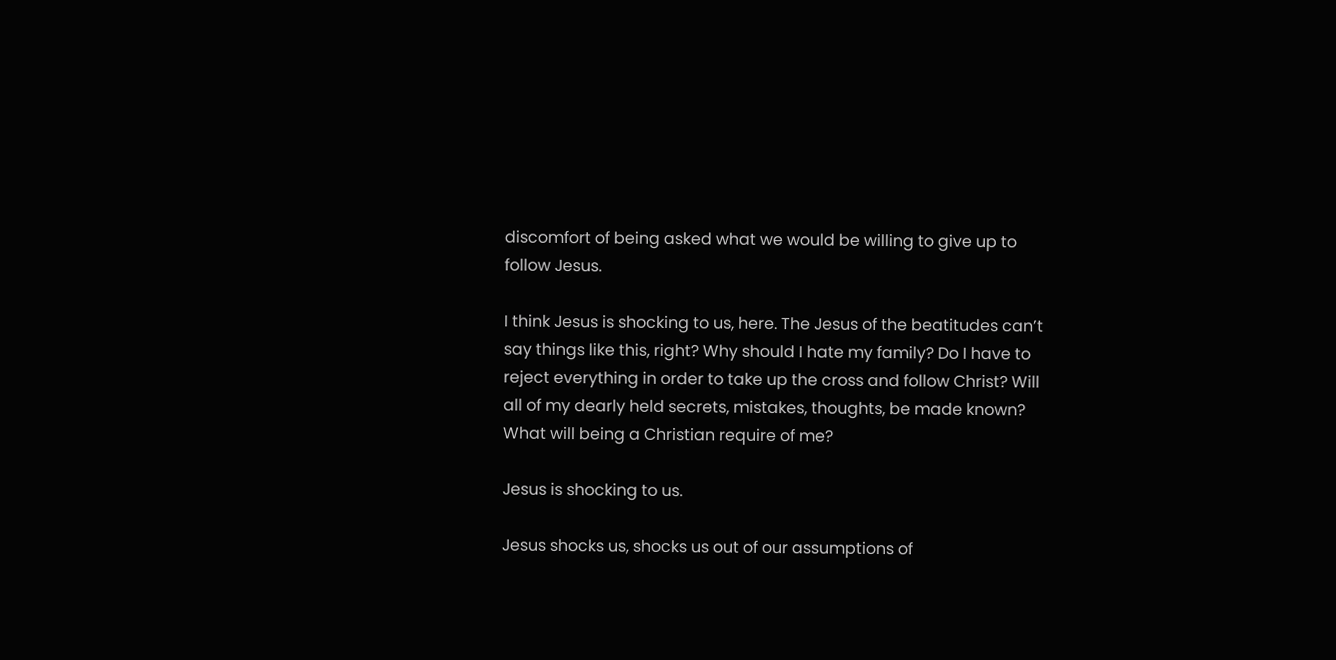discomfort of being asked what we would be willing to give up to follow Jesus.

I think Jesus is shocking to us, here. The Jesus of the beatitudes can’t say things like this, right? Why should I hate my family? Do I have to reject everything in order to take up the cross and follow Christ? Will all of my dearly held secrets, mistakes, thoughts, be made known? What will being a Christian require of me?

Jesus is shocking to us.

Jesus shocks us, shocks us out of our assumptions of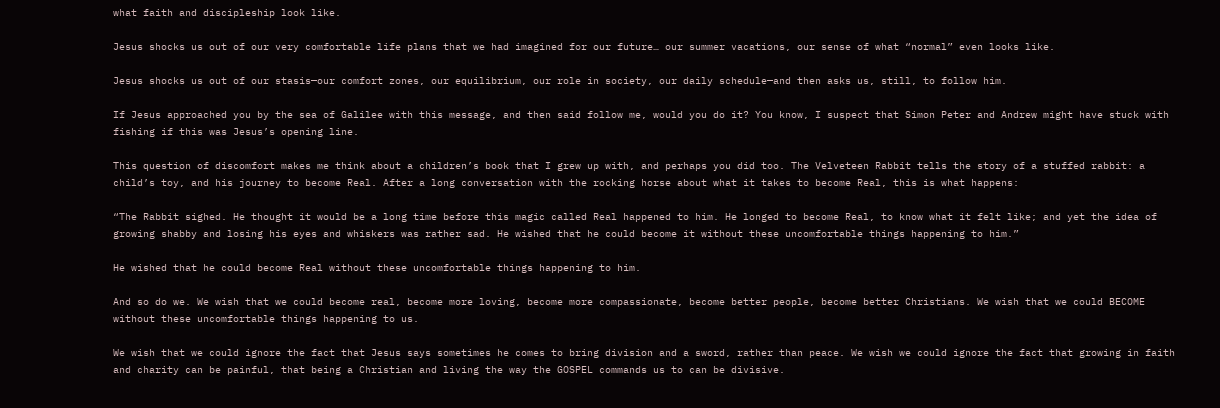what faith and discipleship look like.

Jesus shocks us out of our very comfortable life plans that we had imagined for our future… our summer vacations, our sense of what “normal” even looks like.

Jesus shocks us out of our stasis—our comfort zones, our equilibrium, our role in society, our daily schedule—and then asks us, still, to follow him.

If Jesus approached you by the sea of Galilee with this message, and then said follow me, would you do it? You know, I suspect that Simon Peter and Andrew might have stuck with fishing if this was Jesus’s opening line.

This question of discomfort makes me think about a children’s book that I grew up with, and perhaps you did too. The Velveteen Rabbit tells the story of a stuffed rabbit: a child’s toy, and his journey to become Real. After a long conversation with the rocking horse about what it takes to become Real, this is what happens:

“The Rabbit sighed. He thought it would be a long time before this magic called Real happened to him. He longed to become Real, to know what it felt like; and yet the idea of growing shabby and losing his eyes and whiskers was rather sad. He wished that he could become it without these uncomfortable things happening to him.”

He wished that he could become Real without these uncomfortable things happening to him.

And so do we. We wish that we could become real, become more loving, become more compassionate, become better people, become better Christians. We wish that we could BECOME without these uncomfortable things happening to us.

We wish that we could ignore the fact that Jesus says sometimes he comes to bring division and a sword, rather than peace. We wish we could ignore the fact that growing in faith and charity can be painful, that being a Christian and living the way the GOSPEL commands us to can be divisive.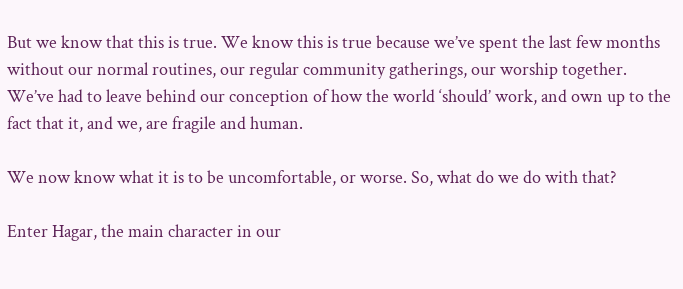But we know that this is true. We know this is true because we’ve spent the last few months without our normal routines, our regular community gatherings, our worship together. We’ve had to leave behind our conception of how the world ‘should’ work, and own up to the fact that it, and we, are fragile and human.

We now know what it is to be uncomfortable, or worse. So, what do we do with that?

Enter Hagar, the main character in our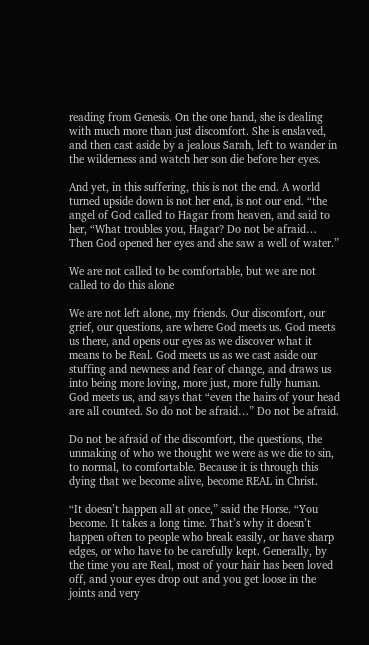reading from Genesis. On the one hand, she is dealing with much more than just discomfort. She is enslaved, and then cast aside by a jealous Sarah, left to wander in the wilderness and watch her son die before her eyes.

And yet, in this suffering, this is not the end. A world turned upside down is not her end, is not our end. “the angel of God called to Hagar from heaven, and said to her, “What troubles you, Hagar? Do not be afraid… Then God opened her eyes and she saw a well of water.”

We are not called to be comfortable, but we are not called to do this alone

We are not left alone, my friends. Our discomfort, our grief, our questions, are where God meets us. God meets us there, and opens our eyes as we discover what it means to be Real. God meets us as we cast aside our stuffing and newness and fear of change, and draws us into being more loving, more just, more fully human. God meets us, and says that “even the hairs of your head are all counted. So do not be afraid…” Do not be afraid.

Do not be afraid of the discomfort, the questions, the unmaking of who we thought we were as we die to sin, to normal, to comfortable. Because it is through this dying that we become alive, become REAL in Christ.

“It doesn’t happen all at once,” said the Horse. “You become. It takes a long time. That’s why it doesn’t happen often to people who break easily, or have sharp edges, or who have to be carefully kept. Generally, by the time you are Real, most of your hair has been loved off, and your eyes drop out and you get loose in the joints and very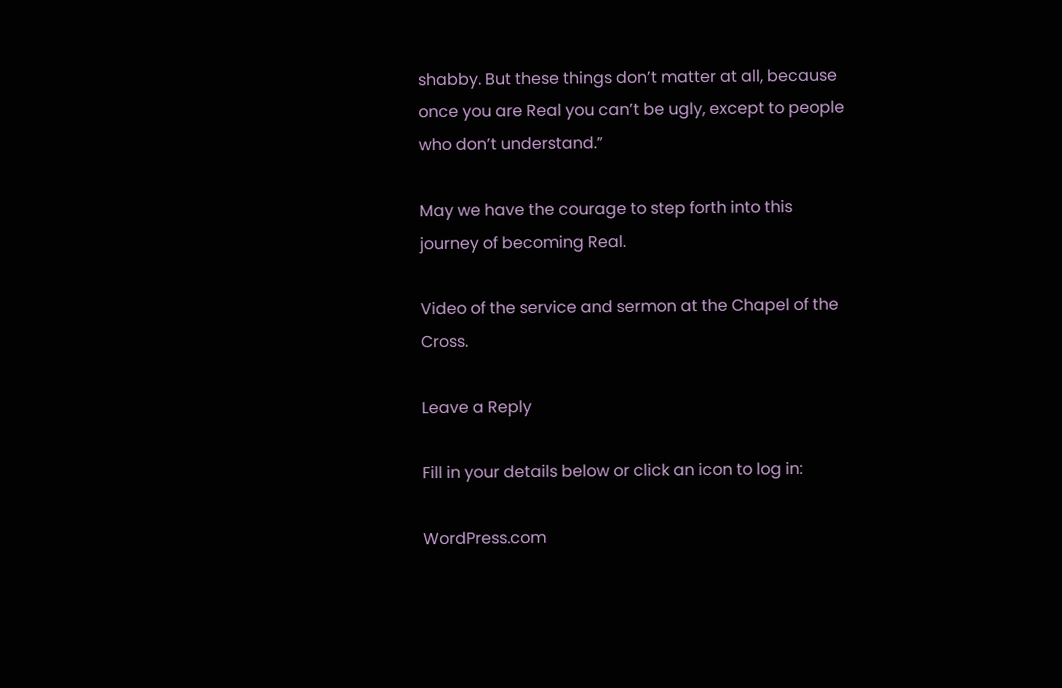shabby. But these things don’t matter at all, because once you are Real you can’t be ugly, except to people who don’t understand.”

May we have the courage to step forth into this journey of becoming Real.

Video of the service and sermon at the Chapel of the Cross.

Leave a Reply

Fill in your details below or click an icon to log in:

WordPress.com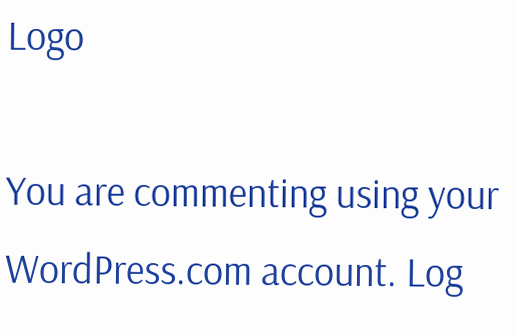Logo

You are commenting using your WordPress.com account. Log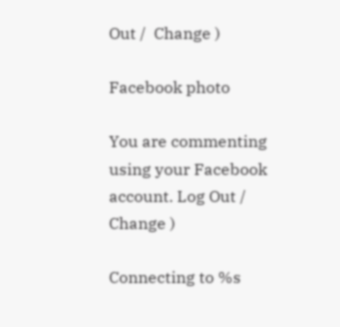Out /  Change )

Facebook photo

You are commenting using your Facebook account. Log Out /  Change )

Connecting to %s